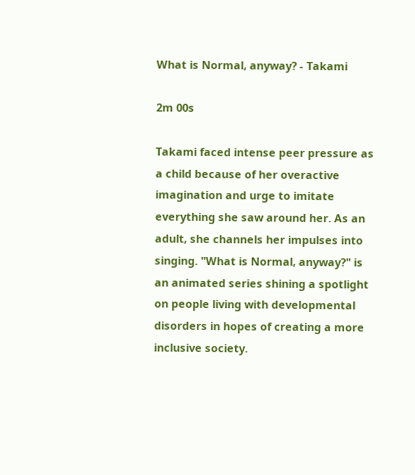What is Normal, anyway? - Takami

2m 00s

Takami faced intense peer pressure as a child because of her overactive imagination and urge to imitate everything she saw around her. As an adult, she channels her impulses into singing. "What is Normal, anyway?" is an animated series shining a spotlight on people living with developmental disorders in hopes of creating a more inclusive society.